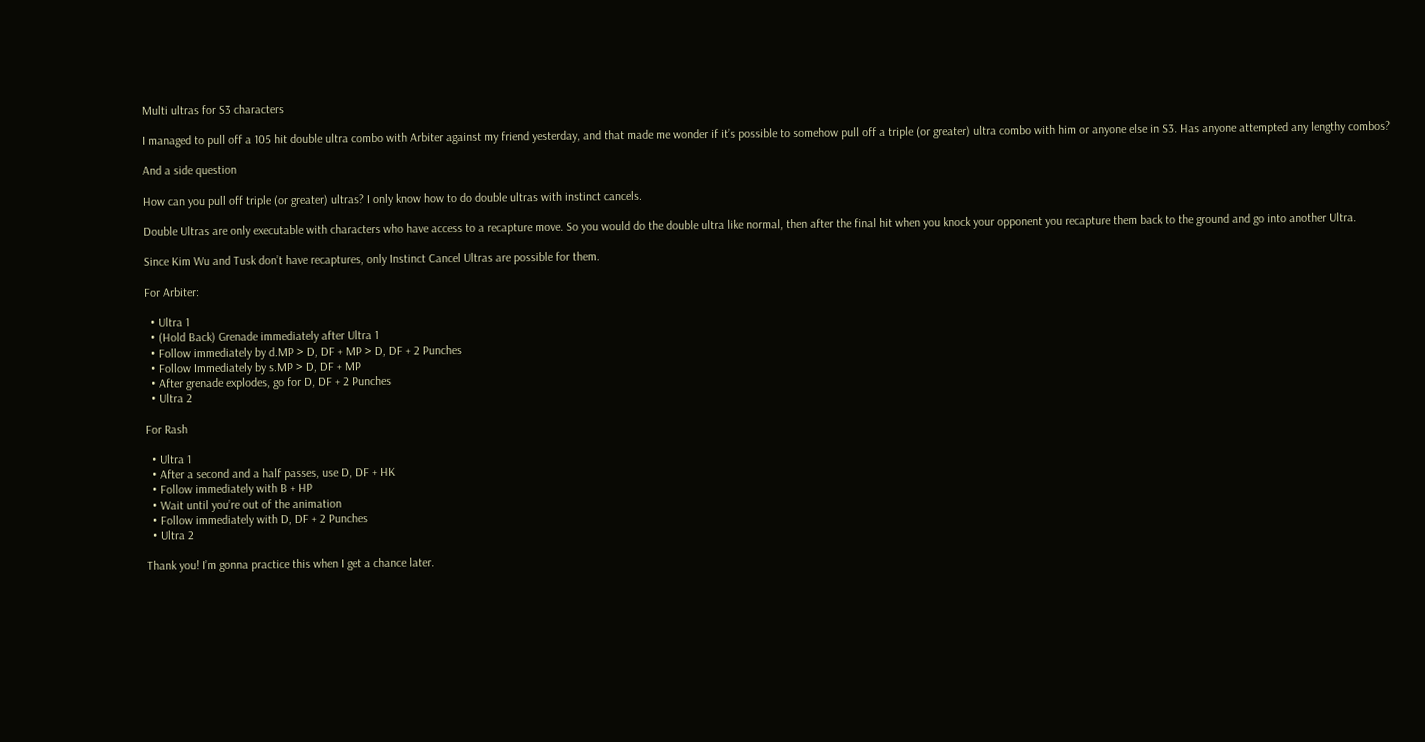Multi ultras for S3 characters

I managed to pull off a 105 hit double ultra combo with Arbiter against my friend yesterday, and that made me wonder if it’s possible to somehow pull off a triple (or greater) ultra combo with him or anyone else in S3. Has anyone attempted any lengthy combos?

And a side question

How can you pull off triple (or greater) ultras? I only know how to do double ultras with instinct cancels.

Double Ultras are only executable with characters who have access to a recapture move. So you would do the double ultra like normal, then after the final hit when you knock your opponent you recapture them back to the ground and go into another Ultra.

Since Kim Wu and Tusk don’t have recaptures, only Instinct Cancel Ultras are possible for them.

For Arbiter:

  • Ultra 1
  • (Hold Back) Grenade immediately after Ultra 1
  • Follow immediately by d.MP > D, DF + MP > D, DF + 2 Punches
  • Follow Immediately by s.MP > D, DF + MP
  • After grenade explodes, go for D, DF + 2 Punches
  • Ultra 2

For Rash

  • Ultra 1
  • After a second and a half passes, use D, DF + HK
  • Follow immediately with B + HP
  • Wait until you’re out of the animation
  • Follow immediately with D, DF + 2 Punches
  • Ultra 2

Thank you! I’m gonna practice this when I get a chance later.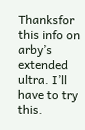Thanksfor this info on arby’s extended ultra. I’ll have to try this.